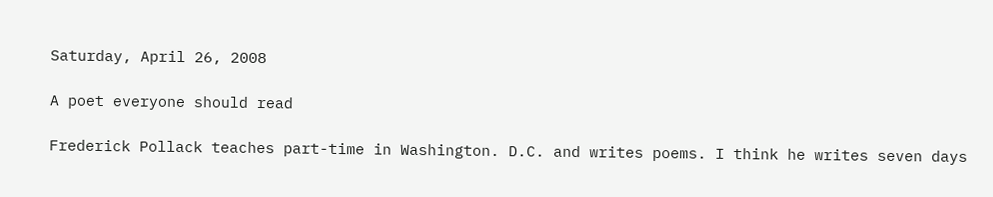Saturday, April 26, 2008

A poet everyone should read

Frederick Pollack teaches part-time in Washington. D.C. and writes poems. I think he writes seven days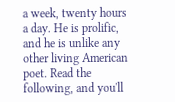a week, twenty hours a day. He is prolific, and he is unlike any other living American poet. Read the following, and you'll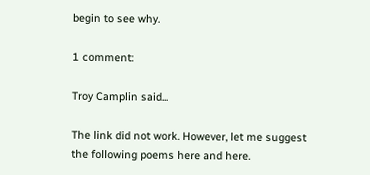begin to see why.

1 comment:

Troy Camplin said...

The link did not work. However, let me suggest the following poems here and here.